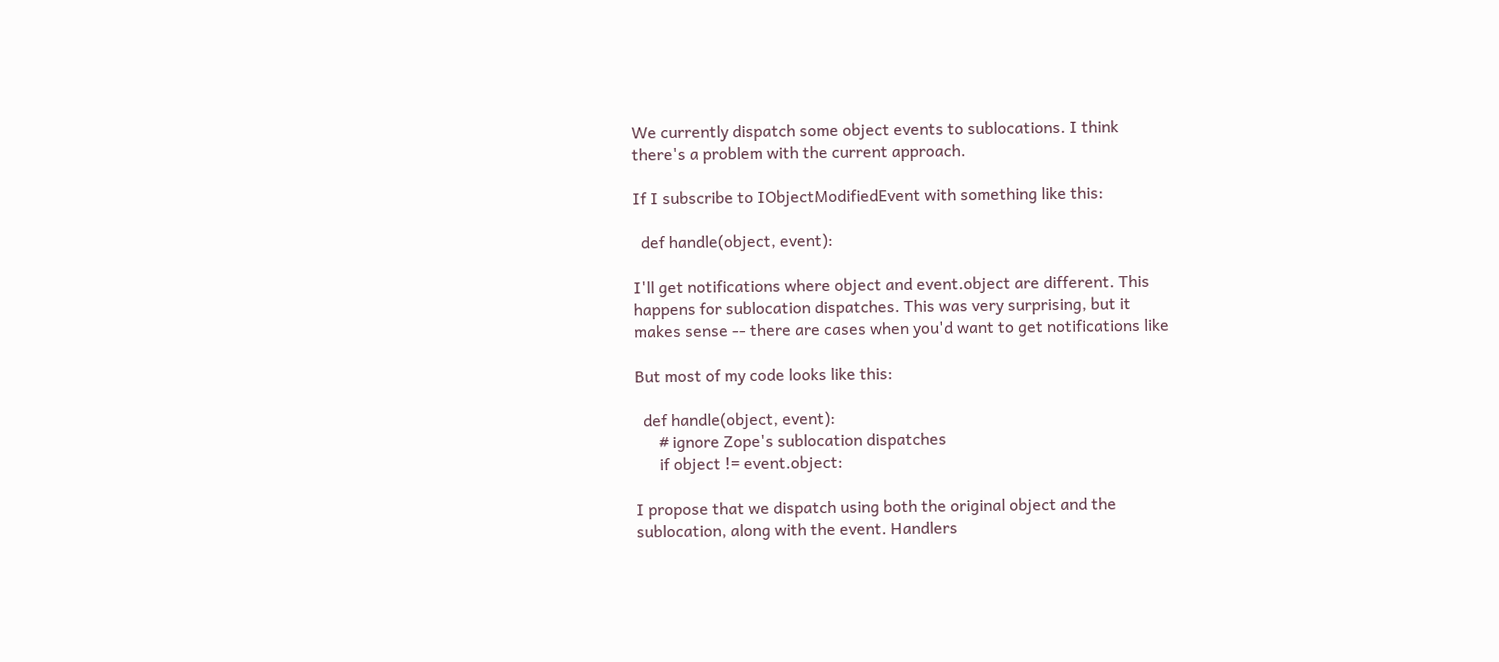We currently dispatch some object events to sublocations. I think
there's a problem with the current approach.

If I subscribe to IObjectModifiedEvent with something like this:

  def handle(object, event):

I'll get notifications where object and event.object are different. This
happens for sublocation dispatches. This was very surprising, but it
makes sense -- there are cases when you'd want to get notifications like

But most of my code looks like this:

  def handle(object, event):
      # ignore Zope's sublocation dispatches
      if object != event.object:

I propose that we dispatch using both the original object and the
sublocation, along with the event. Handlers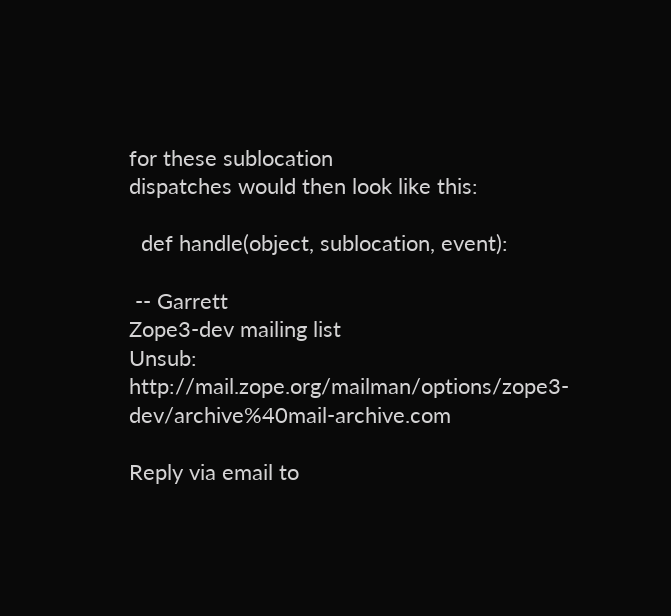for these sublocation
dispatches would then look like this:

  def handle(object, sublocation, event):

 -- Garrett
Zope3-dev mailing list
Unsub: http://mail.zope.org/mailman/options/zope3-dev/archive%40mail-archive.com

Reply via email to